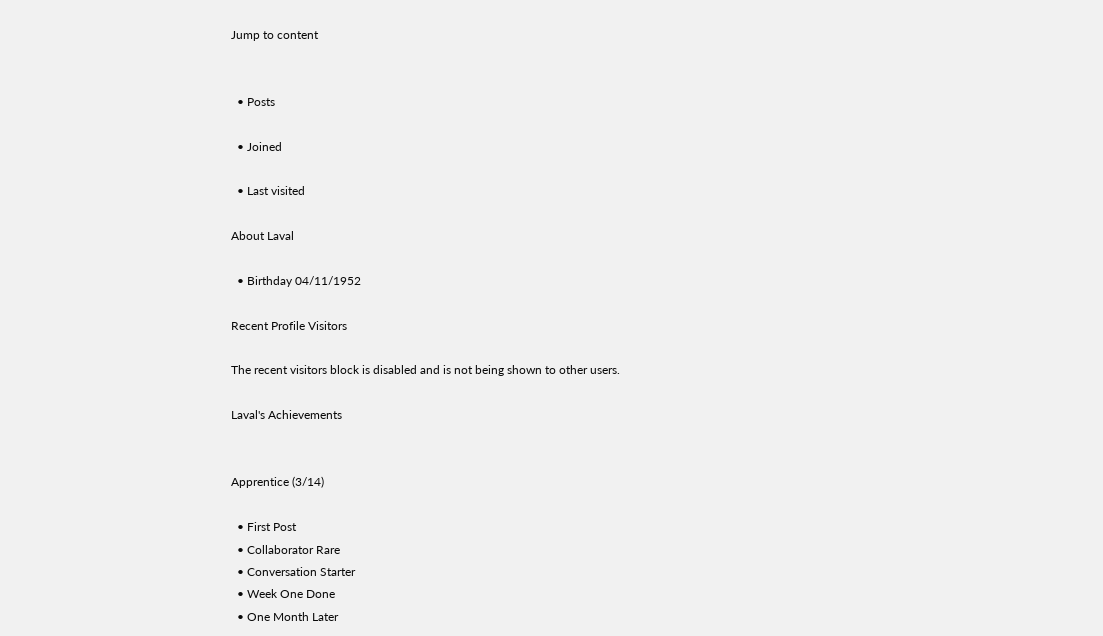Jump to content


  • Posts

  • Joined

  • Last visited

About Laval

  • Birthday 04/11/1952

Recent Profile Visitors

The recent visitors block is disabled and is not being shown to other users.

Laval's Achievements


Apprentice (3/14)

  • First Post
  • Collaborator Rare
  • Conversation Starter
  • Week One Done
  • One Month Later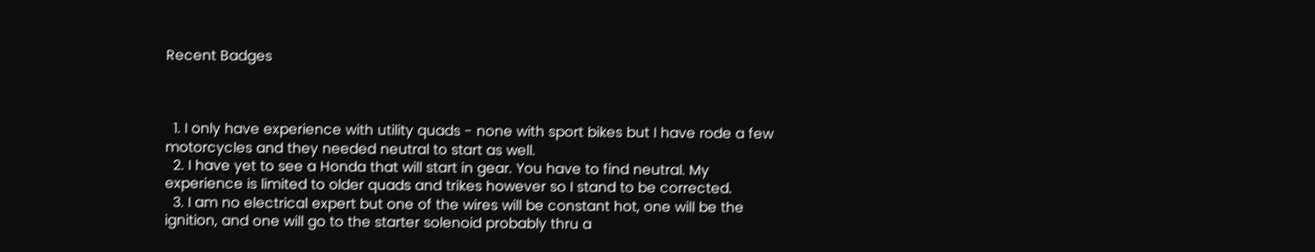Recent Badges



  1. I only have experience with utility quads - none with sport bikes but I have rode a few motorcycles and they needed neutral to start as well.
  2. I have yet to see a Honda that will start in gear. You have to find neutral. My experience is limited to older quads and trikes however so I stand to be corrected.
  3. I am no electrical expert but one of the wires will be constant hot, one will be the ignition, and one will go to the starter solenoid probably thru a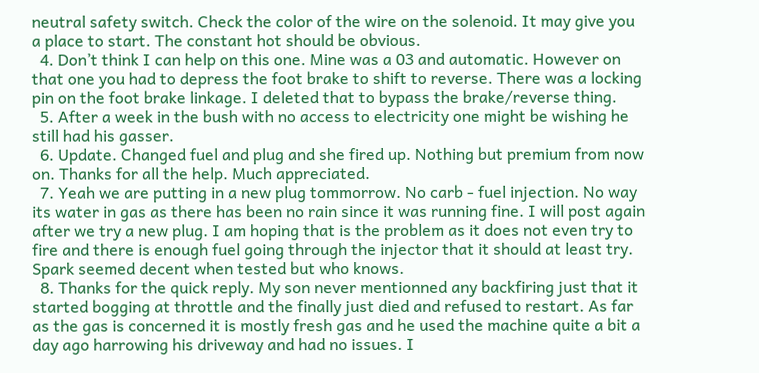neutral safety switch. Check the color of the wire on the solenoid. It may give you a place to start. The constant hot should be obvious.
  4. Don’t think I can help on this one. Mine was a 03 and automatic. However on that one you had to depress the foot brake to shift to reverse. There was a locking pin on the foot brake linkage. I deleted that to bypass the brake/reverse thing.
  5. After a week in the bush with no access to electricity one might be wishing he still had his gasser.
  6. Update. Changed fuel and plug and she fired up. Nothing but premium from now on. Thanks for all the help. Much appreciated.
  7. Yeah we are putting in a new plug tommorrow. No carb - fuel injection. No way its water in gas as there has been no rain since it was running fine. I will post again after we try a new plug. I am hoping that is the problem as it does not even try to fire and there is enough fuel going through the injector that it should at least try. Spark seemed decent when tested but who knows.
  8. Thanks for the quick reply. My son never mentionned any backfiring just that it started bogging at throttle and the finally just died and refused to restart. As far as the gas is concerned it is mostly fresh gas and he used the machine quite a bit a day ago harrowing his driveway and had no issues. I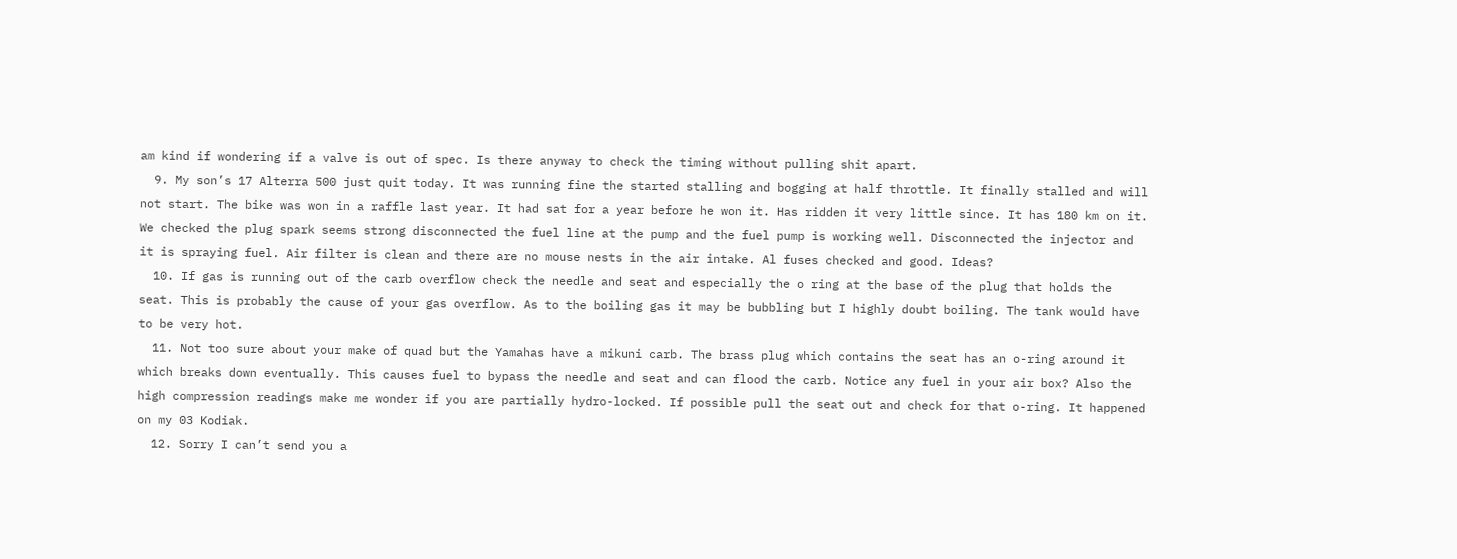am kind if wondering if a valve is out of spec. Is there anyway to check the timing without pulling shit apart.
  9. My son’s 17 Alterra 500 just quit today. It was running fine the started stalling and bogging at half throttle. It finally stalled and will not start. The bike was won in a raffle last year. It had sat for a year before he won it. Has ridden it very little since. It has 180 km on it. We checked the plug spark seems strong disconnected the fuel line at the pump and the fuel pump is working well. Disconnected the injector and it is spraying fuel. Air filter is clean and there are no mouse nests in the air intake. Al fuses checked and good. Ideas?
  10. If gas is running out of the carb overflow check the needle and seat and especially the o ring at the base of the plug that holds the seat. This is probably the cause of your gas overflow. As to the boiling gas it may be bubbling but I highly doubt boiling. The tank would have to be very hot.
  11. Not too sure about your make of quad but the Yamahas have a mikuni carb. The brass plug which contains the seat has an o-ring around it which breaks down eventually. This causes fuel to bypass the needle and seat and can flood the carb. Notice any fuel in your air box? Also the high compression readings make me wonder if you are partially hydro-locked. If possible pull the seat out and check for that o-ring. It happened on my 03 Kodiak.
  12. Sorry I can’t send you a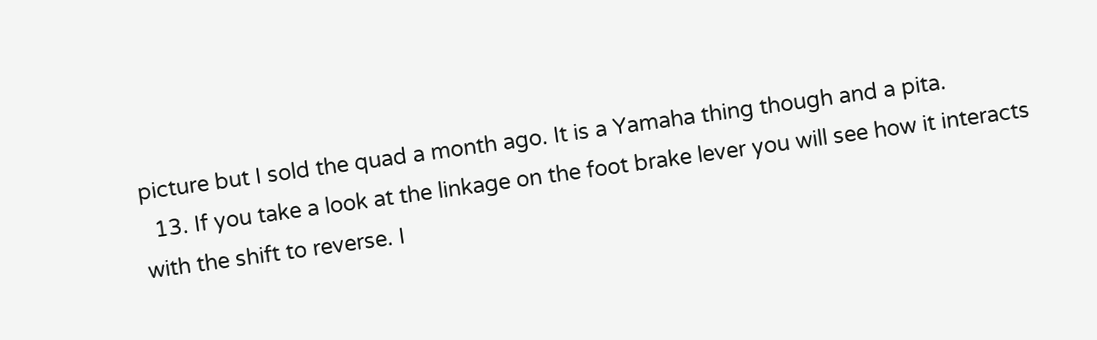picture but I sold the quad a month ago. It is a Yamaha thing though and a pita.
  13. If you take a look at the linkage on the foot brake lever you will see how it interacts with the shift to reverse. I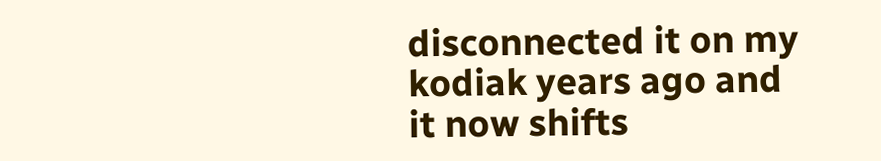disconnected it on my kodiak years ago and it now shifts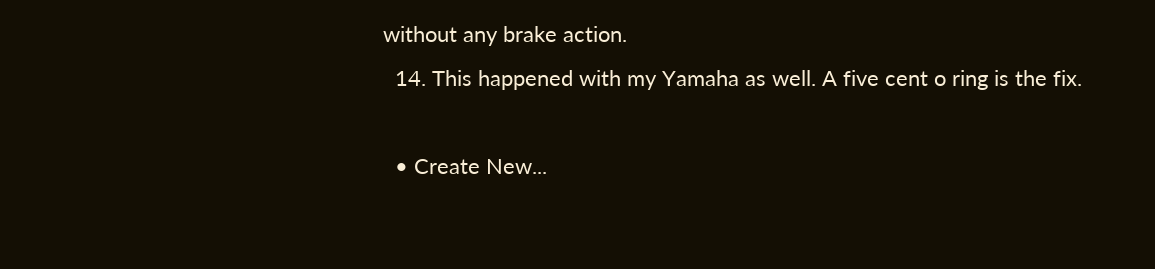without any brake action.
  14. This happened with my Yamaha as well. A five cent o ring is the fix.

  • Create New...